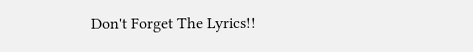Don't Forget The Lyrics!!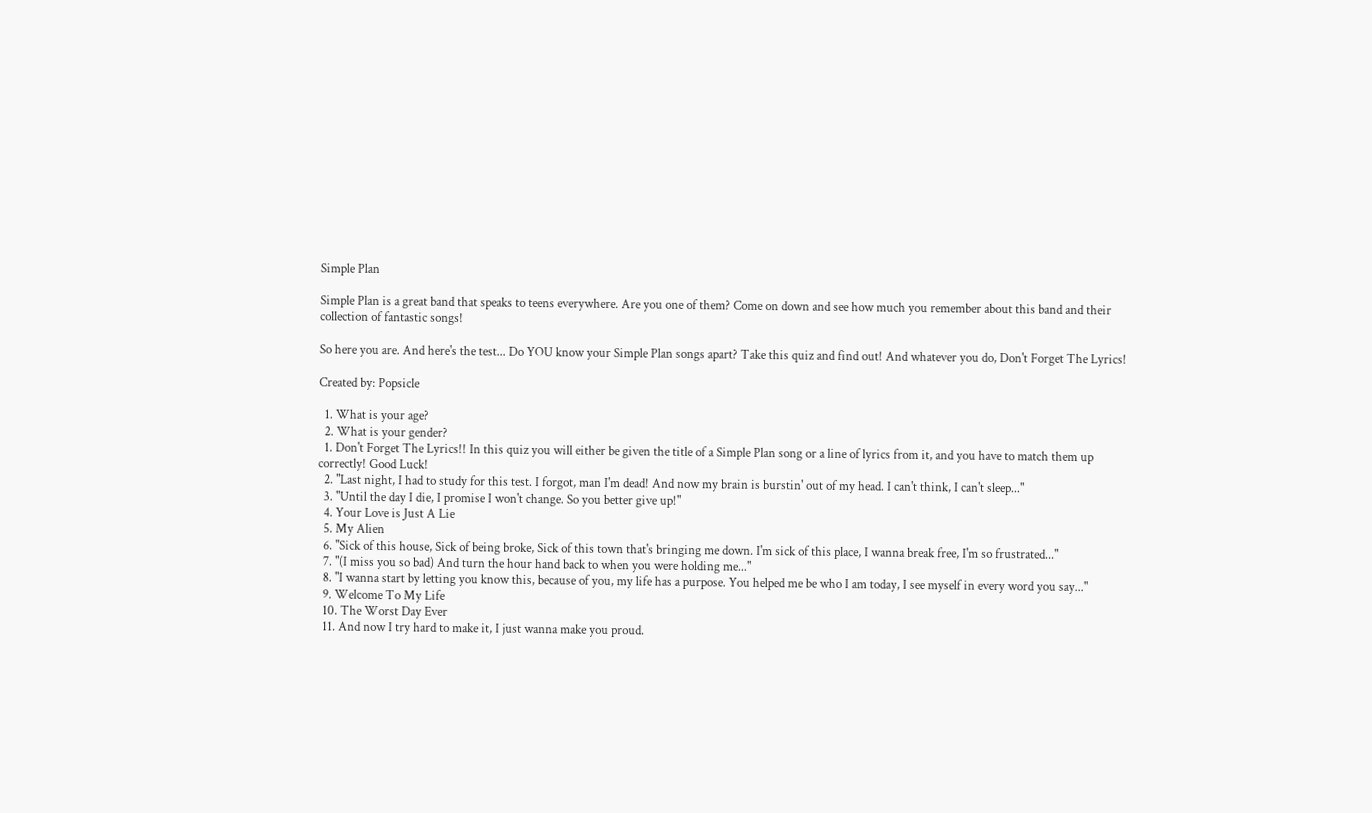Simple Plan

Simple Plan is a great band that speaks to teens everywhere. Are you one of them? Come on down and see how much you remember about this band and their collection of fantastic songs!

So here you are. And here's the test... Do YOU know your Simple Plan songs apart? Take this quiz and find out! And whatever you do, Don't Forget The Lyrics!

Created by: Popsicle

  1. What is your age?
  2. What is your gender?
  1. Don't Forget The Lyrics!! In this quiz you will either be given the title of a Simple Plan song or a line of lyrics from it, and you have to match them up correctly! Good Luck!
  2. "Last night, I had to study for this test. I forgot, man I'm dead! And now my brain is burstin' out of my head. I can't think, I can't sleep..."
  3. "Until the day I die, I promise I won't change. So you better give up!"
  4. Your Love is Just A Lie
  5. My Alien
  6. "Sick of this house, Sick of being broke, Sick of this town that's bringing me down. I'm sick of this place, I wanna break free, I'm so frustrated..."
  7. "(I miss you so bad) And turn the hour hand back to when you were holding me..."
  8. "I wanna start by letting you know this, because of you, my life has a purpose. You helped me be who I am today, I see myself in every word you say..."
  9. Welcome To My Life
  10. The Worst Day Ever
  11. And now I try hard to make it, I just wanna make you proud.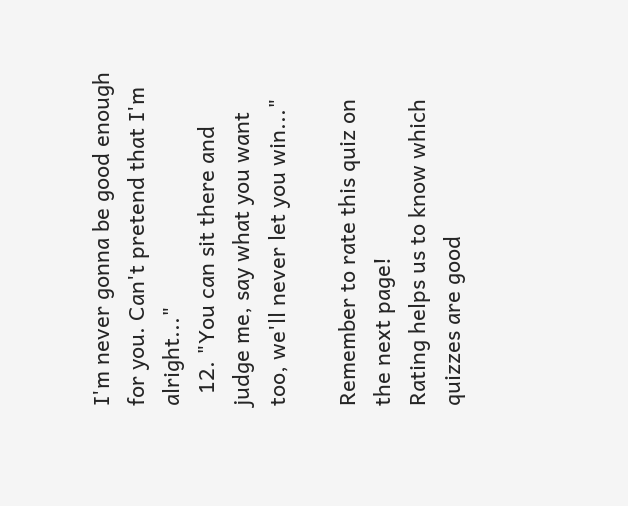I'm never gonna be good enough for you. Can't pretend that I'm alright..."
  12. "You can sit there and judge me, say what you want too, we'll never let you win..."

Remember to rate this quiz on the next page!
Rating helps us to know which quizzes are good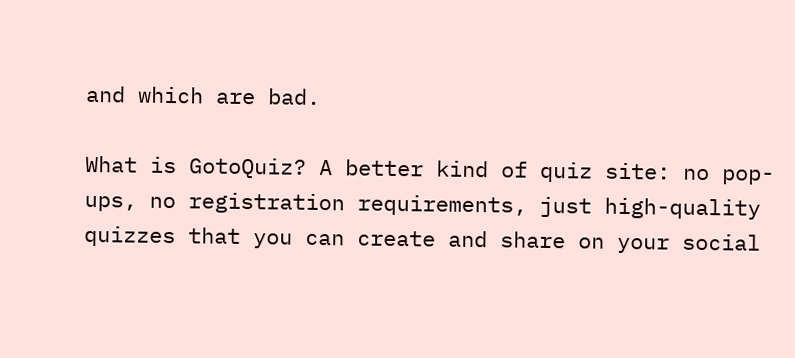and which are bad.

What is GotoQuiz? A better kind of quiz site: no pop-ups, no registration requirements, just high-quality quizzes that you can create and share on your social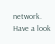network. Have a look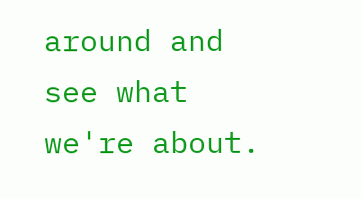around and see what we're about.